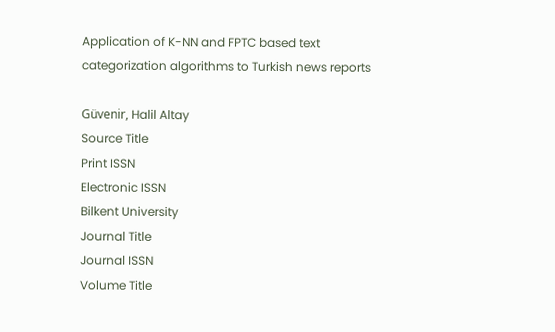Application of K-NN and FPTC based text categorization algorithms to Turkish news reports

Güvenir, Halil Altay
Source Title
Print ISSN
Electronic ISSN
Bilkent University
Journal Title
Journal ISSN
Volume Title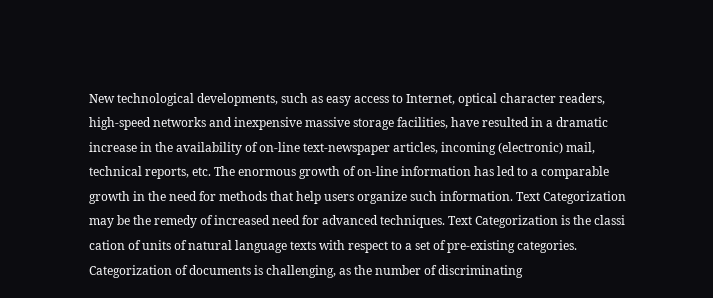New technological developments, such as easy access to Internet, optical character readers, high-speed networks and inexpensive massive storage facilities, have resulted in a dramatic increase in the availability of on-line text-newspaper articles, incoming (electronic) mail, technical reports, etc. The enormous growth of on-line information has led to a comparable growth in the need for methods that help users organize such information. Text Categorization may be the remedy of increased need for advanced techniques. Text Categorization is the classi cation of units of natural language texts with respect to a set of pre-existing categories. Categorization of documents is challenging, as the number of discriminating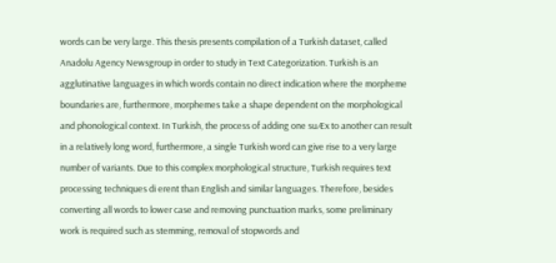words can be very large. This thesis presents compilation of a Turkish dataset, called Anadolu Agency Newsgroup in order to study in Text Categorization. Turkish is an agglutinative languages in which words contain no direct indication where the morpheme boundaries are, furthermore, morphemes take a shape dependent on the morphological and phonological context. In Turkish, the process of adding one suÆx to another can result in a relatively long word, furthermore, a single Turkish word can give rise to a very large number of variants. Due to this complex morphological structure, Turkish requires text processing techniques di erent than English and similar languages. Therefore, besides converting all words to lower case and removing punctuation marks, some preliminary work is required such as stemming, removal of stopwords and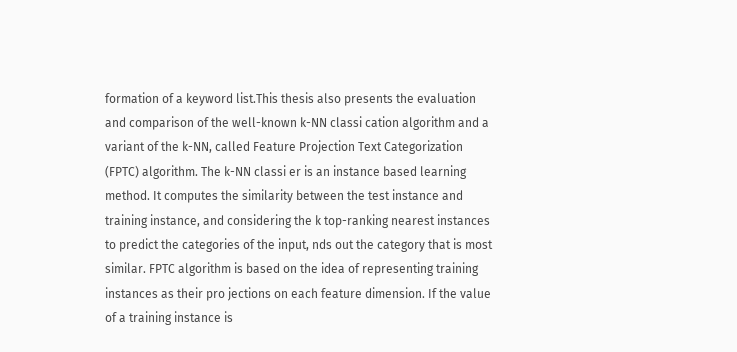formation of a keyword list.This thesis also presents the evaluation and comparison of the well-known k-NN classi cation algorithm and a variant of the k-NN, called Feature Projection Text Categorization (FPTC) algorithm. The k-NN classi er is an instance based learning method. It computes the similarity between the test instance and training instance, and considering the k top-ranking nearest instances to predict the categories of the input, nds out the category that is most similar. FPTC algorithm is based on the idea of representing training instances as their pro jections on each feature dimension. If the value of a training instance is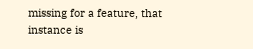missing for a feature, that instance is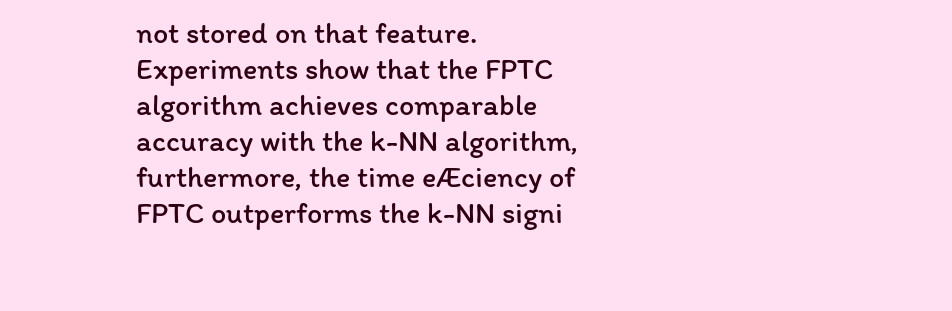not stored on that feature. Experiments show that the FPTC algorithm achieves comparable accuracy with the k-NN algorithm, furthermore, the time eÆciency of FPTC outperforms the k-NN signi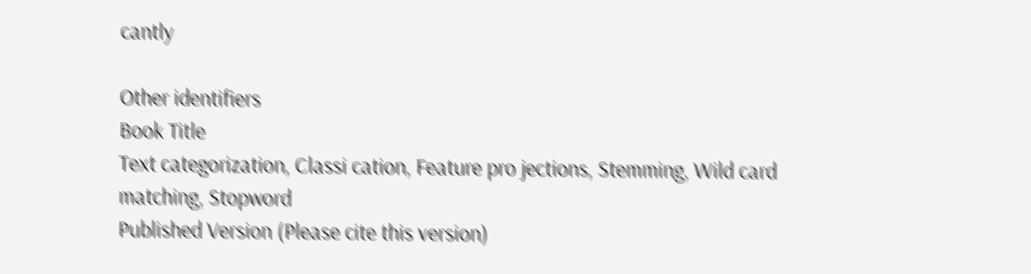cantly

Other identifiers
Book Title
Text categorization, Classi cation, Feature pro jections, Stemming, Wild card matching, Stopword
Published Version (Please cite this version)